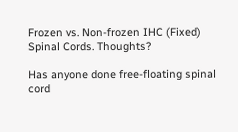Frozen vs. Non-frozen IHC (Fixed) Spinal Cords. Thoughts?

Has anyone done free-floating spinal cord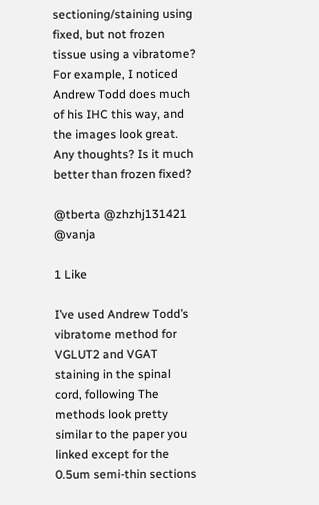sectioning/staining using fixed, but not frozen tissue using a vibratome?
For example, I noticed Andrew Todd does much of his IHC this way, and the images look great. Any thoughts? Is it much better than frozen fixed?

@tberta @zhzhj131421 @vanja

1 Like

I’ve used Andrew Todd’s vibratome method for VGLUT2 and VGAT staining in the spinal cord, following The methods look pretty similar to the paper you linked except for the 0.5um semi-thin sections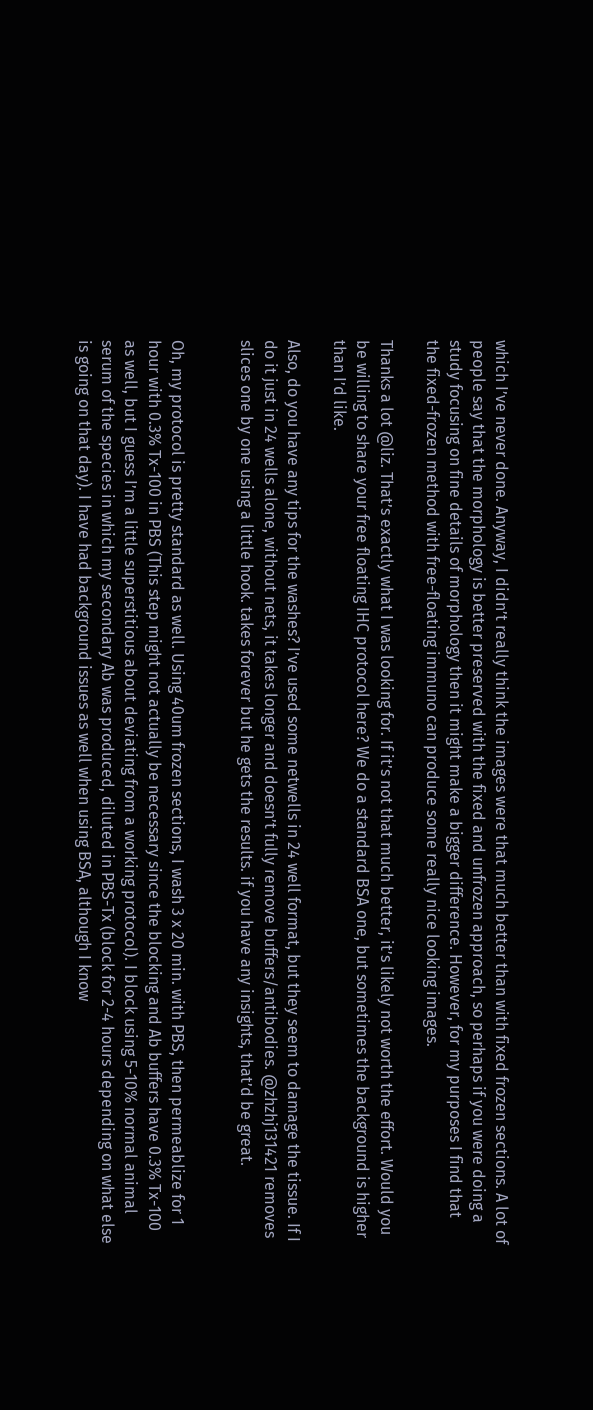which I’ve never done. Anyway, I didn’t really think the images were that much better than with fixed frozen sections. A lot of people say that the morphology is better preserved with the fixed and unfrozen approach, so perhaps if you were doing a study focusing on fine details of morphology then it might make a bigger difference. However, for my purposes I find that the fixed-frozen method with free-floating immuno can produce some really nice looking images.

Thanks a lot @liz. That’s exactly what I was looking for. If it’s not that much better, it’s likely not worth the effort. Would you be willing to share your free floating IHC protocol here? We do a standard BSA one, but sometimes the background is higher than I’d like.

Also, do you have any tips for the washes? I’ve used some netwells in 24 well format, but they seem to damage the tissue. If I do it just in 24 wells alone, without nets, it takes longer and doesn’t fully remove buffers/antibodies. @zhzhj131421 removes slices one by one using a little hook. takes forever but he gets the results. if you have any insights, that’d be great.


Oh, my protocol is pretty standard as well. Using 40um frozen sections, I wash 3 x 20 min. with PBS, then permeablize for 1 hour with 0.3% Tx-100 in PBS (This step might not actually be necessary since the blocking and Ab buffers have 0.3% Tx-100 as well, but I guess I’m a little superstitious about deviating from a working protocol). I block using 5-10% normal animal serum of the species in which my secondary Ab was produced, diluted in PBS-Tx (block for 2-4 hours depending on what else is going on that day). I have had background issues as well when using BSA, although I know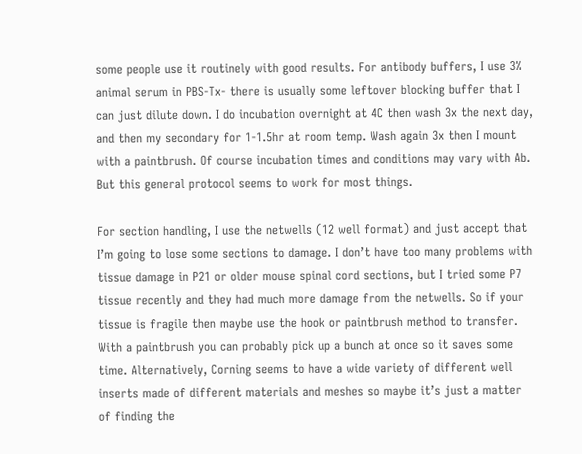some people use it routinely with good results. For antibody buffers, I use 3% animal serum in PBS-Tx- there is usually some leftover blocking buffer that I can just dilute down. I do incubation overnight at 4C then wash 3x the next day, and then my secondary for 1-1.5hr at room temp. Wash again 3x then I mount with a paintbrush. Of course incubation times and conditions may vary with Ab. But this general protocol seems to work for most things.

For section handling, I use the netwells (12 well format) and just accept that I’m going to lose some sections to damage. I don’t have too many problems with tissue damage in P21 or older mouse spinal cord sections, but I tried some P7 tissue recently and they had much more damage from the netwells. So if your tissue is fragile then maybe use the hook or paintbrush method to transfer. With a paintbrush you can probably pick up a bunch at once so it saves some time. Alternatively, Corning seems to have a wide variety of different well inserts made of different materials and meshes so maybe it’s just a matter of finding the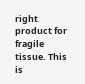right product for fragile tissue. This is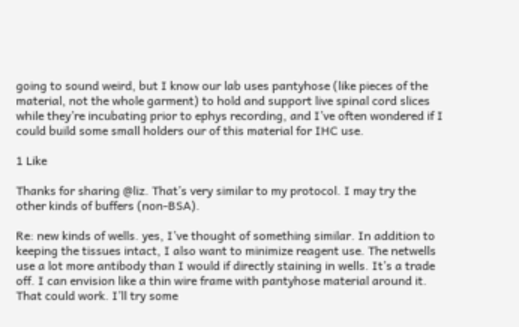going to sound weird, but I know our lab uses pantyhose (like pieces of the material, not the whole garment) to hold and support live spinal cord slices while they’re incubating prior to ephys recording, and I’ve often wondered if I could build some small holders our of this material for IHC use.

1 Like

Thanks for sharing @liz. That’s very similar to my protocol. I may try the other kinds of buffers (non-BSA).

Re: new kinds of wells. yes, I’ve thought of something similar. In addition to keeping the tissues intact, I also want to minimize reagent use. The netwells use a lot more antibody than I would if directly staining in wells. It’s a trade off. I can envision like a thin wire frame with pantyhose material around it. That could work. I’ll try some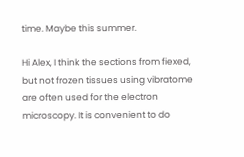time. Maybe this summer.

Hi Alex, I think the sections from fiexed, but not frozen tissues using vibratome are often used for the electron microscopy. It is convenient to do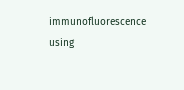immunofluorescence using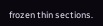frozen thin sections.